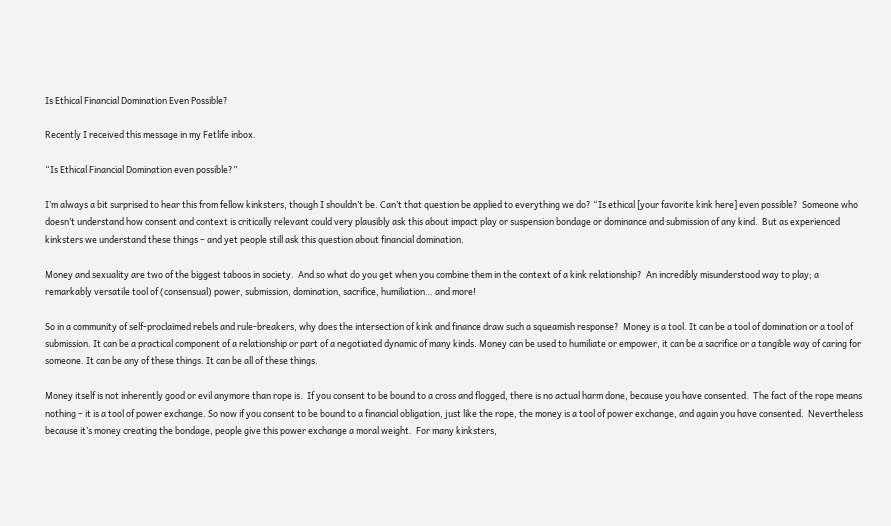Is Ethical Financial Domination Even Possible?

Recently I received this message in my Fetlife inbox.

“Is Ethical Financial Domination even possible?”

I’m always a bit surprised to hear this from fellow kinksters, though I shouldn’t be. Can’t that question be applied to everything we do? “Is ethical [your favorite kink here] even possible?  Someone who doesn’t understand how consent and context is critically relevant could very plausibly ask this about impact play or suspension bondage or dominance and submission of any kind.  But as experienced kinksters we understand these things – and yet people still ask this question about financial domination.

Money and sexuality are two of the biggest taboos in society.  And so what do you get when you combine them in the context of a kink relationship?  An incredibly misunderstood way to play; a remarkably versatile tool of (consensual) power, submission, domination, sacrifice, humiliation… and more!

So in a community of self-proclaimed rebels and rule-breakers, why does the intersection of kink and finance draw such a squeamish response?  Money is a tool. It can be a tool of domination or a tool of submission. It can be a practical component of a relationship or part of a negotiated dynamic of many kinds. Money can be used to humiliate or empower, it can be a sacrifice or a tangible way of caring for someone. It can be any of these things. It can be all of these things.

Money itself is not inherently good or evil anymore than rope is.  If you consent to be bound to a cross and flogged, there is no actual harm done, because you have consented.  The fact of the rope means nothing – it is a tool of power exchange. So now if you consent to be bound to a financial obligation, just like the rope, the money is a tool of power exchange, and again you have consented.  Nevertheless because it’s money creating the bondage, people give this power exchange a moral weight.  For many kinksters,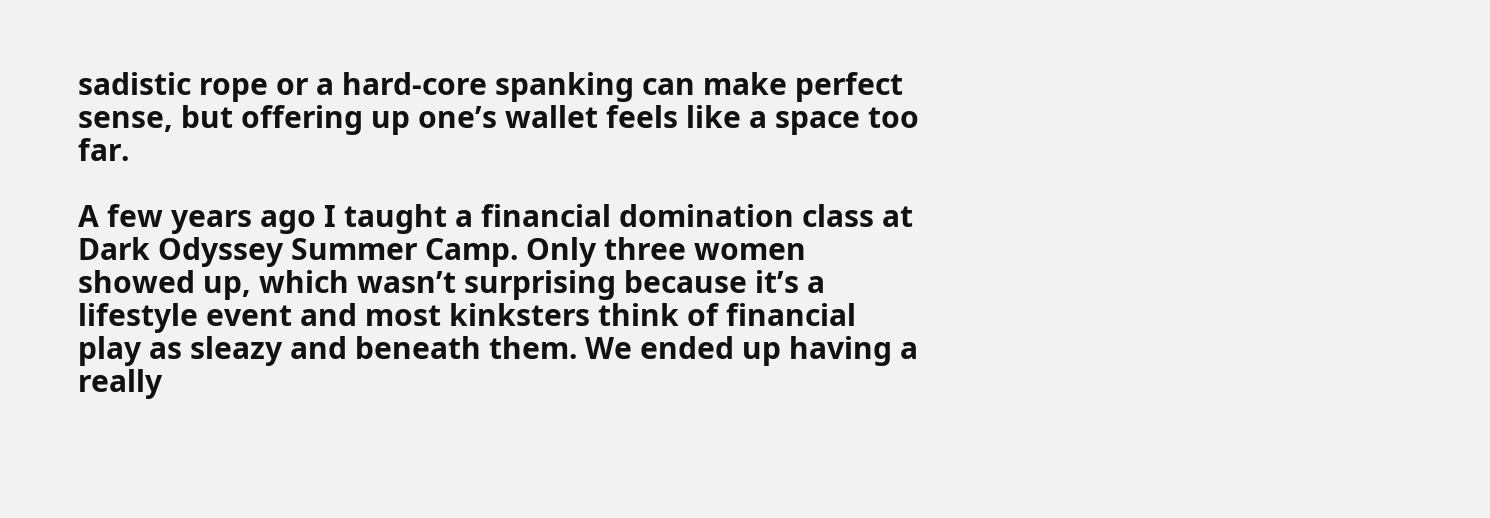sadistic rope or a hard-core spanking can make perfect sense, but offering up one’s wallet feels like a space too far.

A few years ago I taught a financial domination class at Dark Odyssey Summer Camp. Only three women showed up, which wasn’t surprising because it’s a lifestyle event and most kinksters think of financial play as sleazy and beneath them. We ended up having a really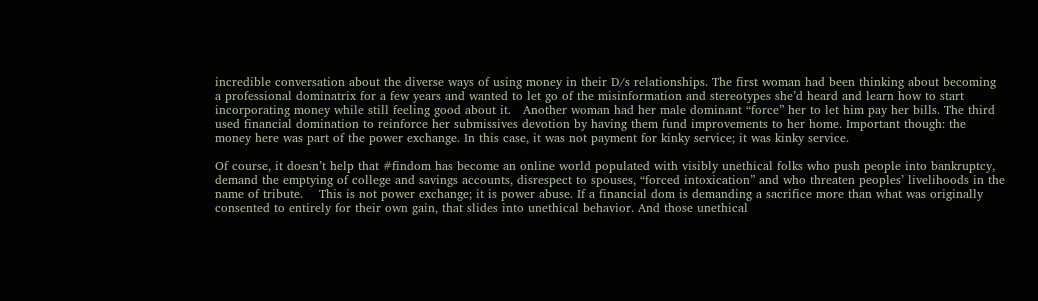incredible conversation about the diverse ways of using money in their D/s relationships. The first woman had been thinking about becoming a professional dominatrix for a few years and wanted to let go of the misinformation and stereotypes she’d heard and learn how to start incorporating money while still feeling good about it.   Another woman had her male dominant “force” her to let him pay her bills. The third used financial domination to reinforce her submissives devotion by having them fund improvements to her home. Important though: the money here was part of the power exchange. In this case, it was not payment for kinky service; it was kinky service.

Of course, it doesn’t help that #findom has become an online world populated with visibly unethical folks who push people into bankruptcy, demand the emptying of college and savings accounts, disrespect to spouses, “forced intoxication” and who threaten peoples’ livelihoods in the name of tribute.    This is not power exchange; it is power abuse. If a financial dom is demanding a sacrifice more than what was originally consented to entirely for their own gain, that slides into unethical behavior. And those unethical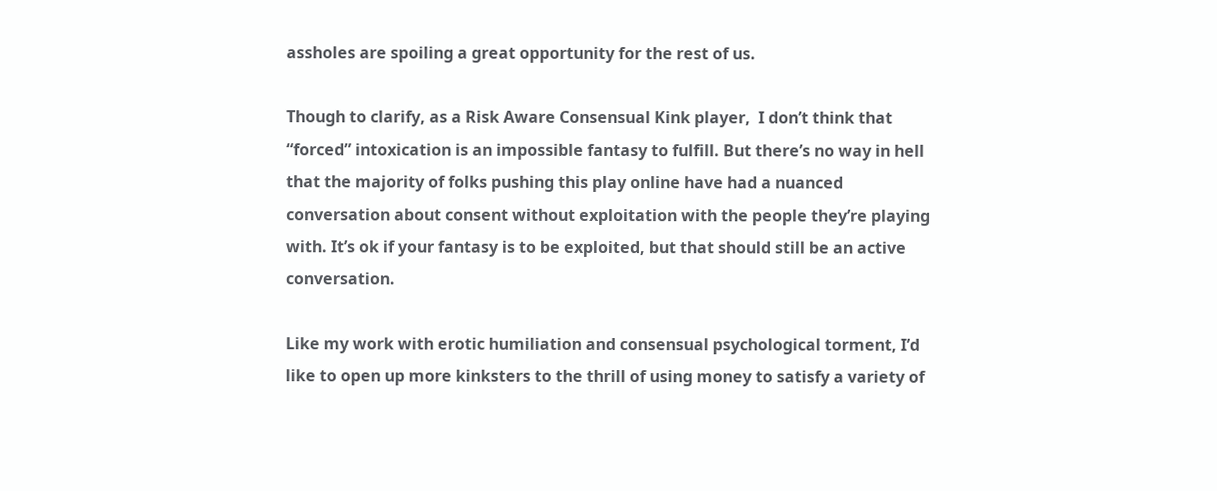assholes are spoiling a great opportunity for the rest of us.

Though to clarify, as a Risk Aware Consensual Kink player,  I don’t think that “forced” intoxication is an impossible fantasy to fulfill. But there’s no way in hell that the majority of folks pushing this play online have had a nuanced conversation about consent without exploitation with the people they’re playing with. It’s ok if your fantasy is to be exploited, but that should still be an active conversation.

Like my work with erotic humiliation and consensual psychological torment, I’d like to open up more kinksters to the thrill of using money to satisfy a variety of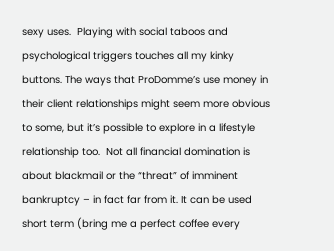sexy uses.  Playing with social taboos and psychological triggers touches all my kinky buttons. The ways that ProDomme’s use money in their client relationships might seem more obvious to some, but it’s possible to explore in a lifestyle relationship too.  Not all financial domination is about blackmail or the “threat” of imminent bankruptcy – in fact far from it. It can be used short term (bring me a perfect coffee every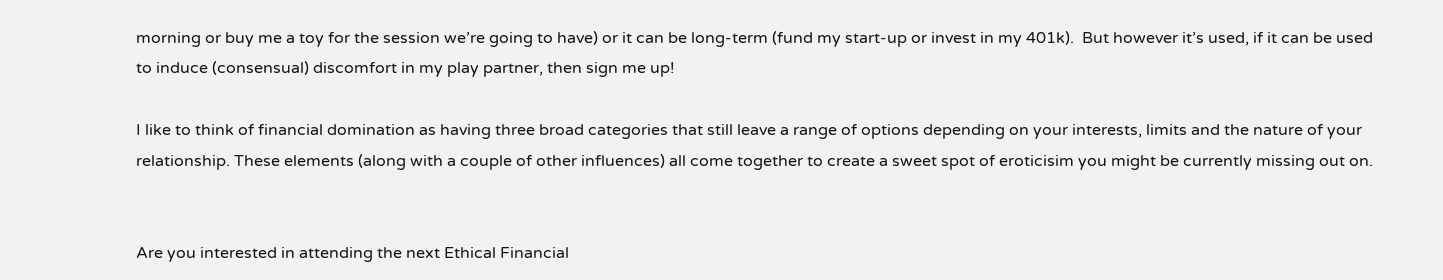morning or buy me a toy for the session we’re going to have) or it can be long-term (fund my start-up or invest in my 401k).  But however it’s used, if it can be used to induce (consensual) discomfort in my play partner, then sign me up!

I like to think of financial domination as having three broad categories that still leave a range of options depending on your interests, limits and the nature of your relationship. These elements (along with a couple of other influences) all come together to create a sweet spot of eroticisim you might be currently missing out on.


Are you interested in attending the next Ethical Financial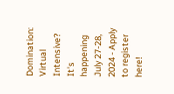Domination: Virtual Intensive? It's happening July 27-28, 2024 - Apply to register here!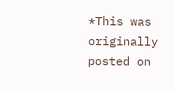*This was originally posted on